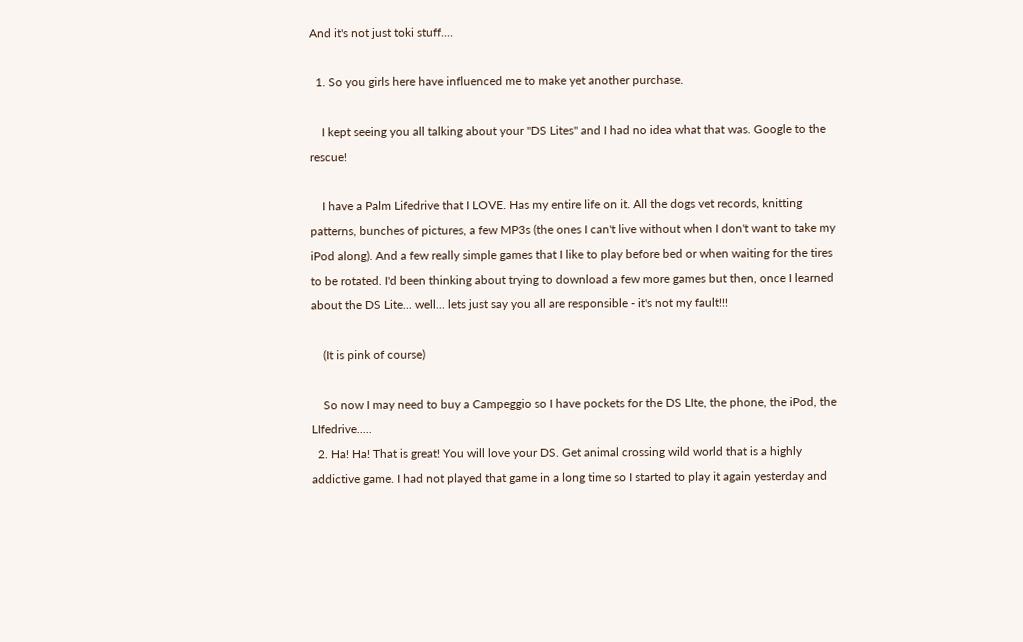And it's not just toki stuff....

  1. So you girls here have influenced me to make yet another purchase.

    I kept seeing you all talking about your "DS Lites" and I had no idea what that was. Google to the rescue!

    I have a Palm Lifedrive that I LOVE. Has my entire life on it. All the dogs vet records, knitting patterns, bunches of pictures, a few MP3s (the ones I can't live without when I don't want to take my iPod along). And a few really simple games that I like to play before bed or when waiting for the tires to be rotated. I'd been thinking about trying to download a few more games but then, once I learned about the DS Lite... well... lets just say you all are responsible - it's not my fault!!!

    (It is pink of course)

    So now I may need to buy a Campeggio so I have pockets for the DS LIte, the phone, the iPod, the LIfedrive.....
  2. Ha! Ha! That is great! You will love your DS. Get animal crossing wild world that is a highly addictive game. I had not played that game in a long time so I started to play it again yesterday and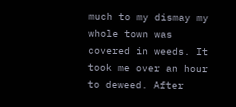much to my dismay my whole town was covered in weeds. It took me over an hour to deweed. After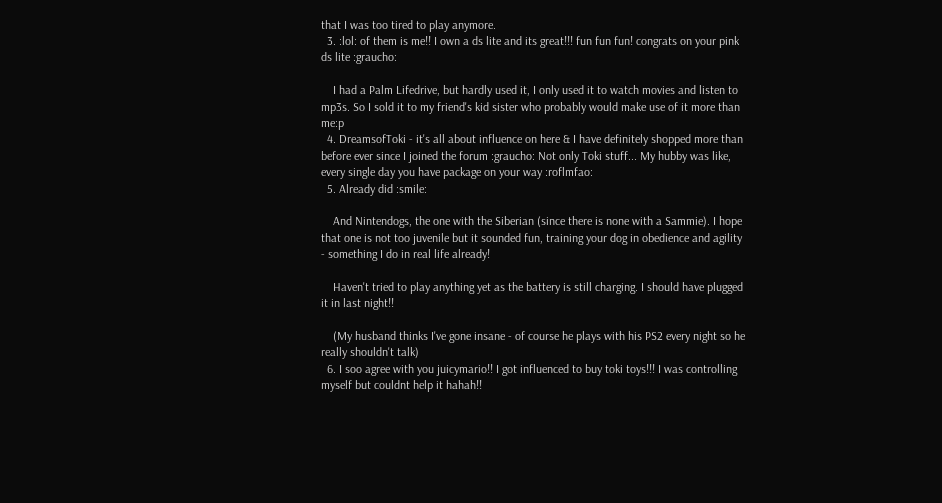that I was too tired to play anymore.
  3. :lol: of them is me!! I own a ds lite and its great!!! fun fun fun! congrats on your pink ds lite :graucho:

    I had a Palm Lifedrive, but hardly used it, I only used it to watch movies and listen to mp3s. So I sold it to my friend's kid sister who probably would make use of it more than me:p
  4. DreamsofToki - it's all about influence on here & I have definitely shopped more than before ever since I joined the forum :graucho: Not only Toki stuff... My hubby was like, every single day you have package on your way :roflmfao:
  5. Already did :smile:

    And Nintendogs, the one with the Siberian (since there is none with a Sammie). I hope that one is not too juvenile but it sounded fun, training your dog in obedience and agility - something I do in real life already!

    Haven't tried to play anything yet as the battery is still charging. I should have plugged it in last night!!

    (My husband thinks I've gone insane - of course he plays with his PS2 every night so he really shouldn't talk)
  6. I soo agree with you juicymario!! I got influenced to buy toki toys!!! I was controlling myself but couldnt help it hahah!!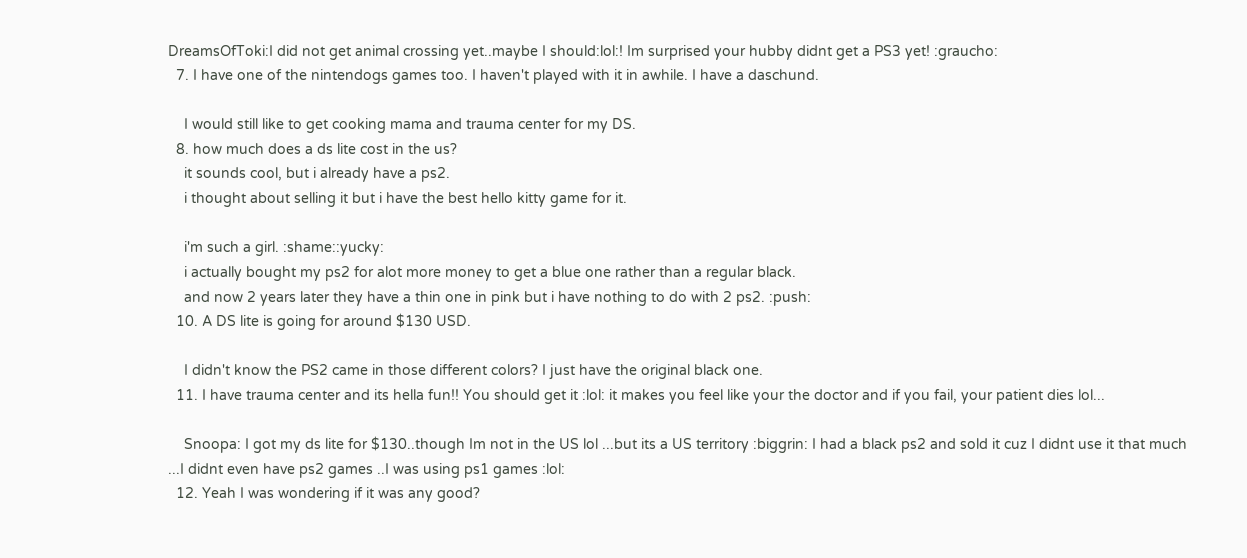DreamsOfToki:I did not get animal crossing yet..maybe I should:lol:! Im surprised your hubby didnt get a PS3 yet! :graucho:
  7. I have one of the nintendogs games too. I haven't played with it in awhile. I have a daschund.

    I would still like to get cooking mama and trauma center for my DS.
  8. how much does a ds lite cost in the us?
    it sounds cool, but i already have a ps2.
    i thought about selling it but i have the best hello kitty game for it.

    i'm such a girl. :shame::yucky:
    i actually bought my ps2 for alot more money to get a blue one rather than a regular black.
    and now 2 years later they have a thin one in pink but i have nothing to do with 2 ps2. :push:
  10. A DS lite is going for around $130 USD.

    I didn't know the PS2 came in those different colors? I just have the original black one.
  11. I have trauma center and its hella fun!! You should get it :lol: it makes you feel like your the doctor and if you fail, your patient dies lol...

    Snoopa: I got my ds lite for $130..though Im not in the US lol ...but its a US territory :biggrin: I had a black ps2 and sold it cuz I didnt use it that much ...I didnt even have ps2 games ..I was using ps1 games :lol:
  12. Yeah I was wondering if it was any good?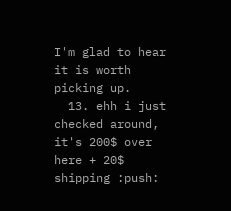I'm glad to hear it is worth picking up.
  13. ehh i just checked around, it's 200$ over here + 20$ shipping :push: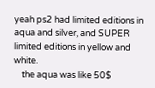yeah ps2 had limited editions in aqua and silver, and SUPER limited editions in yellow and white.
    the aqua was like 50$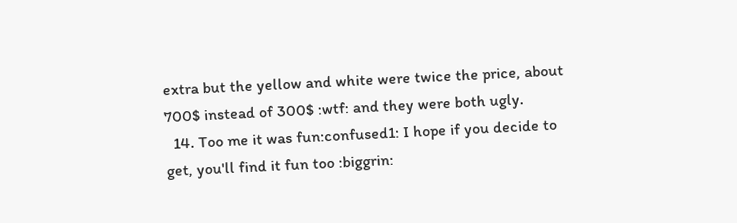extra but the yellow and white were twice the price, about 700$ instead of 300$ :wtf: and they were both ugly.
  14. Too me it was fun:confused1: I hope if you decide to get, you'll find it fun too :biggrin: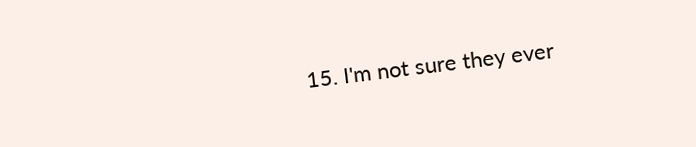15. I'm not sure they ever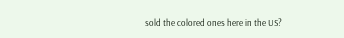sold the colored ones here in the US?